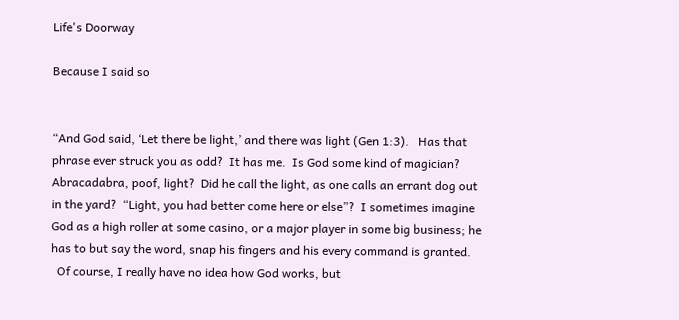Life's Doorway

Because I said so


“And God said, ‘Let there be light,’ and there was light (Gen 1:3).   Has that phrase ever struck you as odd?  It has me.  Is God some kind of magician?  Abracadabra, poof, light?  Did he call the light, as one calls an errant dog out in the yard?  “Light, you had better come here or else”?  I sometimes imagine God as a high roller at some casino, or a major player in some big business; he has to but say the word, snap his fingers and his every command is granted.
  Of course, I really have no idea how God works, but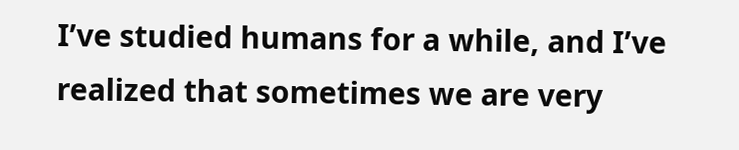I’ve studied humans for a while, and I’ve realized that sometimes we are very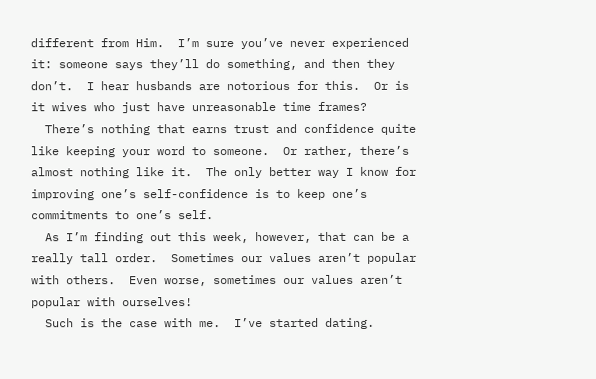different from Him.  I’m sure you’ve never experienced it: someone says they’ll do something, and then they don’t.  I hear husbands are notorious for this.  Or is it wives who just have unreasonable time frames?
  There’s nothing that earns trust and confidence quite like keeping your word to someone.  Or rather, there’s almost nothing like it.  The only better way I know for improving one’s self-confidence is to keep one’s commitments to one’s self.
  As I’m finding out this week, however, that can be a really tall order.  Sometimes our values aren’t popular with others.  Even worse, sometimes our values aren’t popular with ourselves!
  Such is the case with me.  I’ve started dating.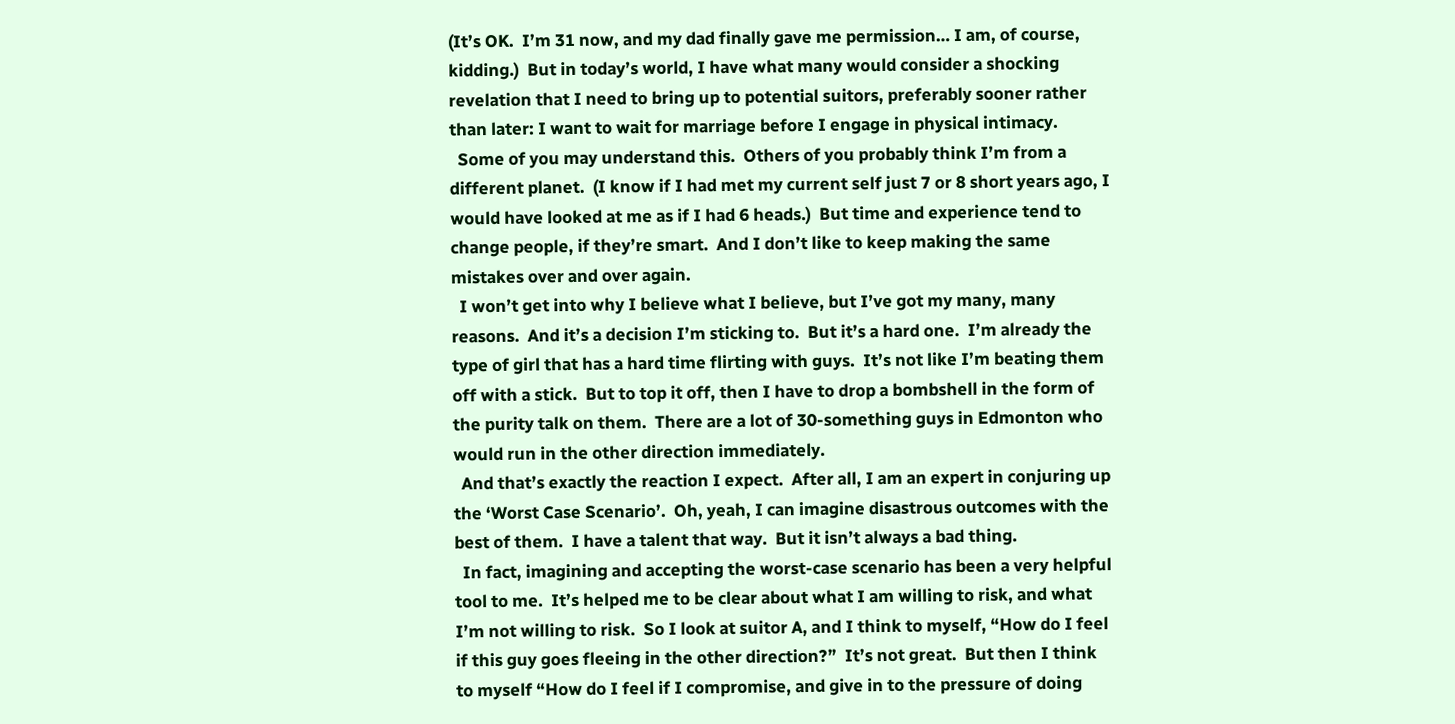(It’s OK.  I’m 31 now, and my dad finally gave me permission… I am, of course, kidding.)  But in today’s world, I have what many would consider a shocking revelation that I need to bring up to potential suitors, preferably sooner rather than later: I want to wait for marriage before I engage in physical intimacy.
  Some of you may understand this.  Others of you probably think I’m from a different planet.  (I know if I had met my current self just 7 or 8 short years ago, I would have looked at me as if I had 6 heads.)  But time and experience tend to change people, if they’re smart.  And I don’t like to keep making the same mistakes over and over again.
  I won’t get into why I believe what I believe, but I’ve got my many, many reasons.  And it’s a decision I’m sticking to.  But it’s a hard one.  I’m already the type of girl that has a hard time flirting with guys.  It’s not like I’m beating them off with a stick.  But to top it off, then I have to drop a bombshell in the form of the purity talk on them.  There are a lot of 30-something guys in Edmonton who would run in the other direction immediately.
  And that’s exactly the reaction I expect.  After all, I am an expert in conjuring up the ‘Worst Case Scenario’.  Oh, yeah, I can imagine disastrous outcomes with the best of them.  I have a talent that way.  But it isn’t always a bad thing.
  In fact, imagining and accepting the worst-case scenario has been a very helpful tool to me.  It’s helped me to be clear about what I am willing to risk, and what I’m not willing to risk.  So I look at suitor A, and I think to myself, “How do I feel if this guy goes fleeing in the other direction?”  It’s not great.  But then I think to myself “How do I feel if I compromise, and give in to the pressure of doing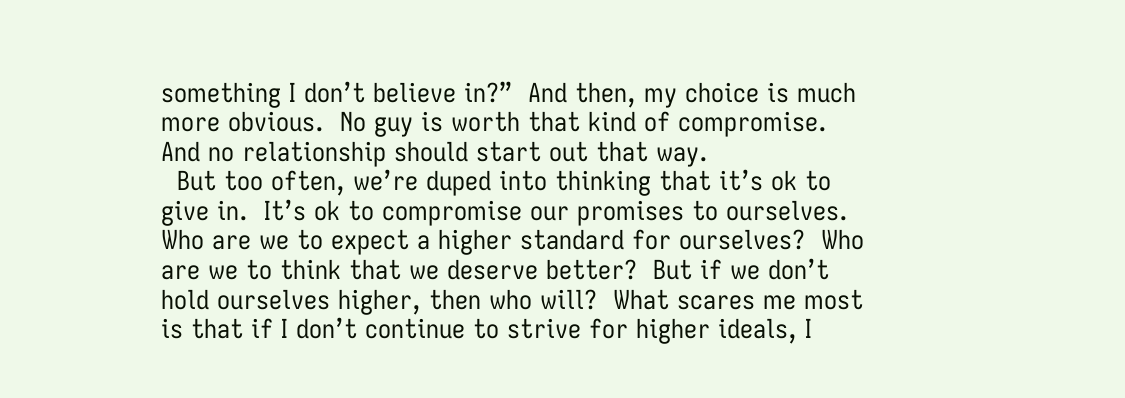something I don’t believe in?”  And then, my choice is much more obvious.  No guy is worth that kind of compromise.  And no relationship should start out that way.
  But too often, we’re duped into thinking that it’s ok to give in.  It’s ok to compromise our promises to ourselves.  Who are we to expect a higher standard for ourselves?  Who are we to think that we deserve better?  But if we don’t hold ourselves higher, then who will?  What scares me most is that if I don’t continue to strive for higher ideals, I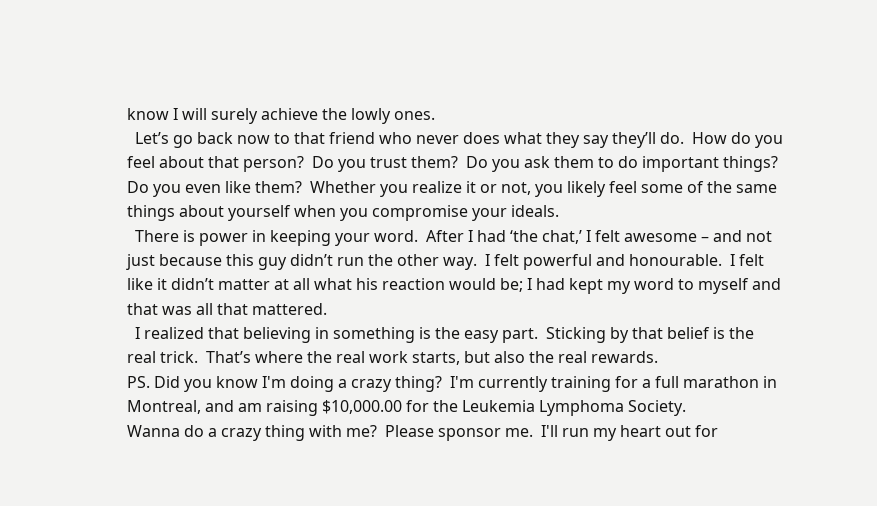know I will surely achieve the lowly ones.
  Let’s go back now to that friend who never does what they say they’ll do.  How do you feel about that person?  Do you trust them?  Do you ask them to do important things?  Do you even like them?  Whether you realize it or not, you likely feel some of the same things about yourself when you compromise your ideals.
  There is power in keeping your word.  After I had ‘the chat,’ I felt awesome – and not just because this guy didn’t run the other way.  I felt powerful and honourable.  I felt like it didn’t matter at all what his reaction would be; I had kept my word to myself and that was all that mattered.
  I realized that believing in something is the easy part.  Sticking by that belief is the real trick.  That’s where the real work starts, but also the real rewards.
PS. Did you know I'm doing a crazy thing?  I'm currently training for a full marathon in Montreal, and am raising $10,000.00 for the Leukemia Lymphoma Society.
Wanna do a crazy thing with me?  Please sponsor me.  I'll run my heart out for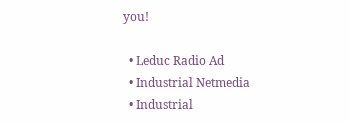you!

  • Leduc Radio Ad
  • Industrial Netmedia
  • Industrial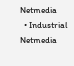Netmedia
  • Industrial Netmedia